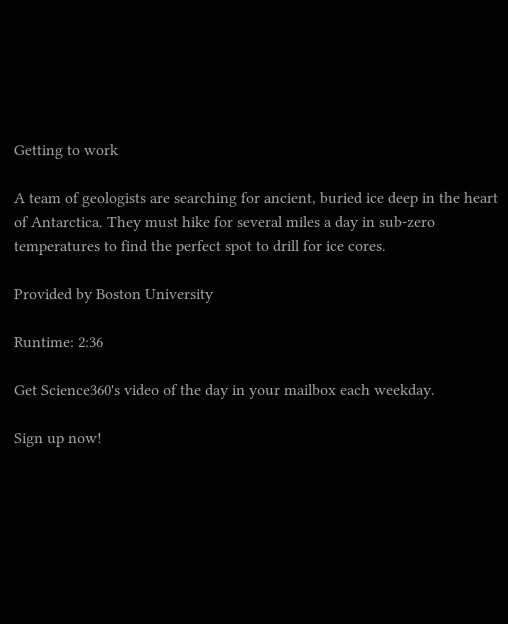Getting to work

A team of geologists are searching for ancient, buried ice deep in the heart of Antarctica. They must hike for several miles a day in sub-zero temperatures to find the perfect spot to drill for ice cores.

Provided by Boston University

Runtime: 2:36

Get Science360's video of the day in your mailbox each weekday.

Sign up now!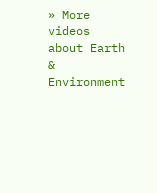» More videos about Earth & Environment